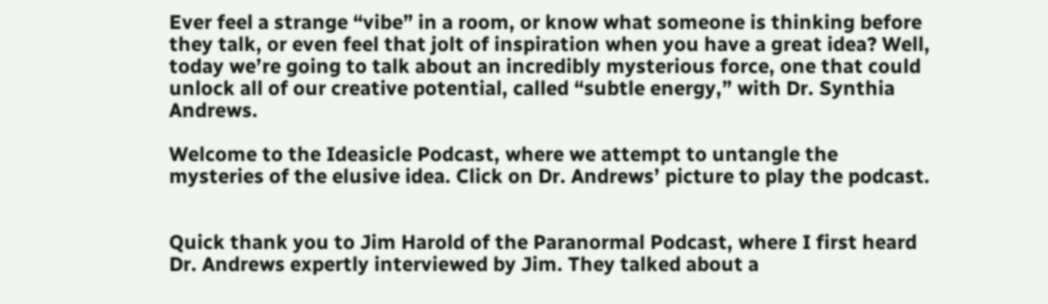Ever feel a strange “vibe” in a room, or know what someone is thinking before they talk, or even feel that jolt of inspiration when you have a great idea? Well, today we’re going to talk about an incredibly mysterious force, one that could unlock all of our creative potential, called “subtle energy,” with Dr. Synthia Andrews.

Welcome to the Ideasicle Podcast, where we attempt to untangle the mysteries of the elusive idea. Click on Dr. Andrews’ picture to play the podcast.


Quick thank you to Jim Harold of the Paranormal Podcast, where I first heard Dr. Andrews expertly interviewed by Jim. They talked about a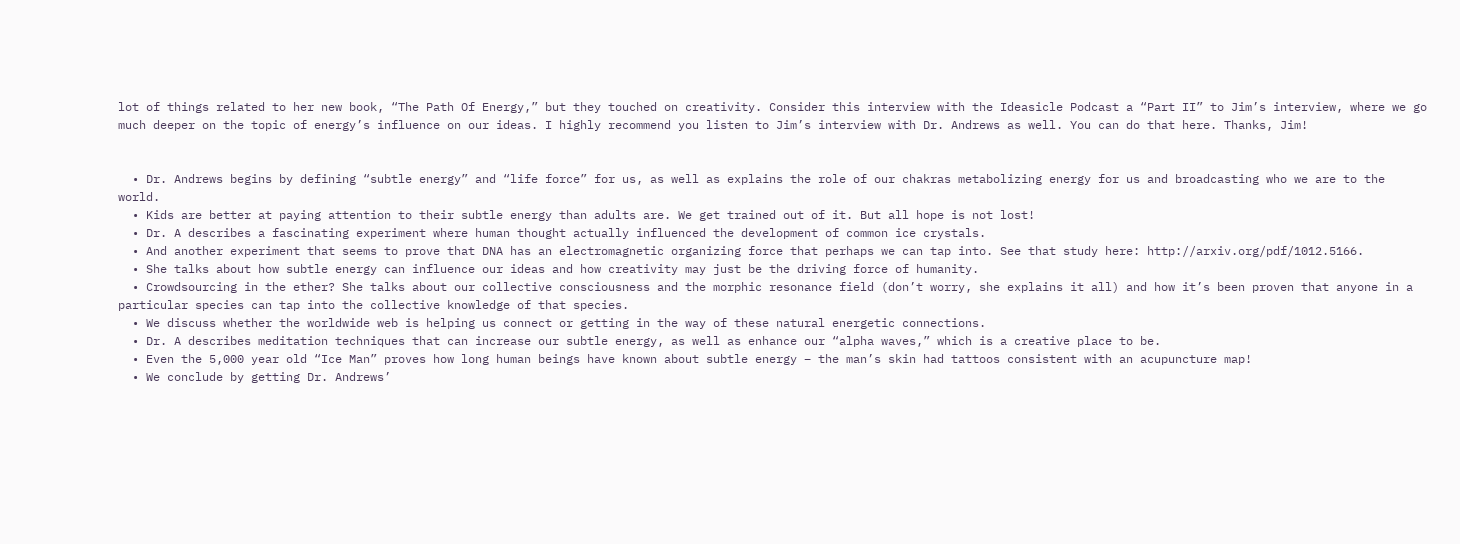lot of things related to her new book, “The Path Of Energy,” but they touched on creativity. Consider this interview with the Ideasicle Podcast a “Part II” to Jim’s interview, where we go much deeper on the topic of energy’s influence on our ideas. I highly recommend you listen to Jim’s interview with Dr. Andrews as well. You can do that here. Thanks, Jim!


  • Dr. Andrews begins by defining “subtle energy” and “life force” for us, as well as explains the role of our chakras metabolizing energy for us and broadcasting who we are to the world.
  • Kids are better at paying attention to their subtle energy than adults are. We get trained out of it. But all hope is not lost!
  • Dr. A describes a fascinating experiment where human thought actually influenced the development of common ice crystals.
  • And another experiment that seems to prove that DNA has an electromagnetic organizing force that perhaps we can tap into. See that study here: http://arxiv.org/pdf/1012.5166.
  • She talks about how subtle energy can influence our ideas and how creativity may just be the driving force of humanity.
  • Crowdsourcing in the ether? She talks about our collective consciousness and the morphic resonance field (don’t worry, she explains it all) and how it’s been proven that anyone in a particular species can tap into the collective knowledge of that species.
  • We discuss whether the worldwide web is helping us connect or getting in the way of these natural energetic connections.
  • Dr. A describes meditation techniques that can increase our subtle energy, as well as enhance our “alpha waves,” which is a creative place to be.
  • Even the 5,000 year old “Ice Man” proves how long human beings have known about subtle energy – the man’s skin had tattoos consistent with an acupuncture map!
  • We conclude by getting Dr. Andrews’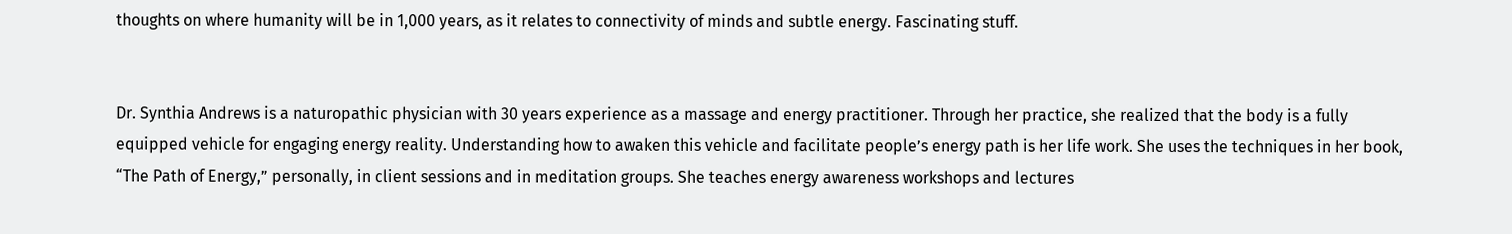thoughts on where humanity will be in 1,000 years, as it relates to connectivity of minds and subtle energy. Fascinating stuff.


Dr. Synthia Andrews is a naturopathic physician with 30 years experience as a massage and energy practitioner. Through her practice, she realized that the body is a fully equipped vehicle for engaging energy reality. Understanding how to awaken this vehicle and facilitate people’s energy path is her life work. She uses the techniques in her book, “The Path of Energy,” personally, in client sessions and in meditation groups. She teaches energy awareness workshops and lectures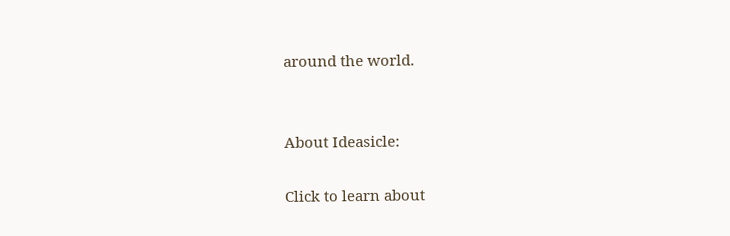around the world.


About Ideasicle:

Click to learn about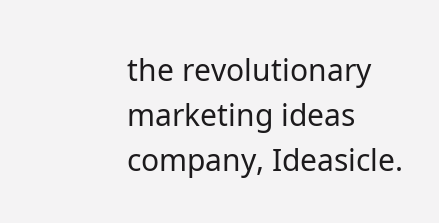the revolutionary marketing ideas company, Ideasicle.